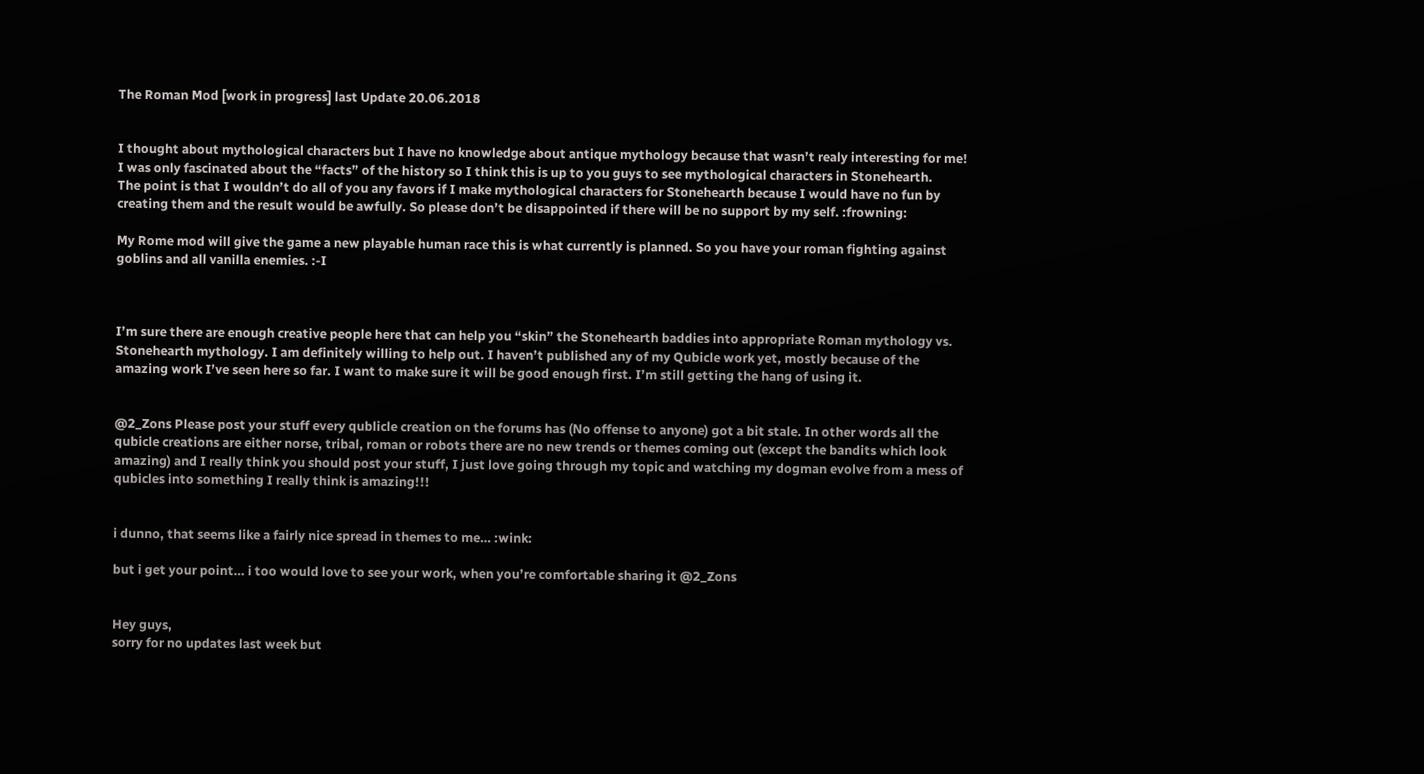The Roman Mod [work in progress] last Update 20.06.2018


I thought about mythological characters but I have no knowledge about antique mythology because that wasn’t realy interesting for me! I was only fascinated about the “facts” of the history so I think this is up to you guys to see mythological characters in Stonehearth.
The point is that I wouldn’t do all of you any favors if I make mythological characters for Stonehearth because I would have no fun by creating them and the result would be awfully. So please don’t be disappointed if there will be no support by my self. :frowning:

My Rome mod will give the game a new playable human race this is what currently is planned. So you have your roman fighting against goblins and all vanilla enemies. :-I



I’m sure there are enough creative people here that can help you “skin” the Stonehearth baddies into appropriate Roman mythology vs. Stonehearth mythology. I am definitely willing to help out. I haven’t published any of my Qubicle work yet, mostly because of the amazing work I’ve seen here so far. I want to make sure it will be good enough first. I’m still getting the hang of using it.


@2_Zons Please post your stuff every qublicle creation on the forums has (No offense to anyone) got a bit stale. In other words all the qubicle creations are either norse, tribal, roman or robots there are no new trends or themes coming out (except the bandits which look amazing) and I really think you should post your stuff, I just love going through my topic and watching my dogman evolve from a mess of qubicles into something I really think is amazing!!!


i dunno, that seems like a fairly nice spread in themes to me… :wink:

but i get your point… i too would love to see your work, when you’re comfortable sharing it @2_Zons


Hey guys,
sorry for no updates last week but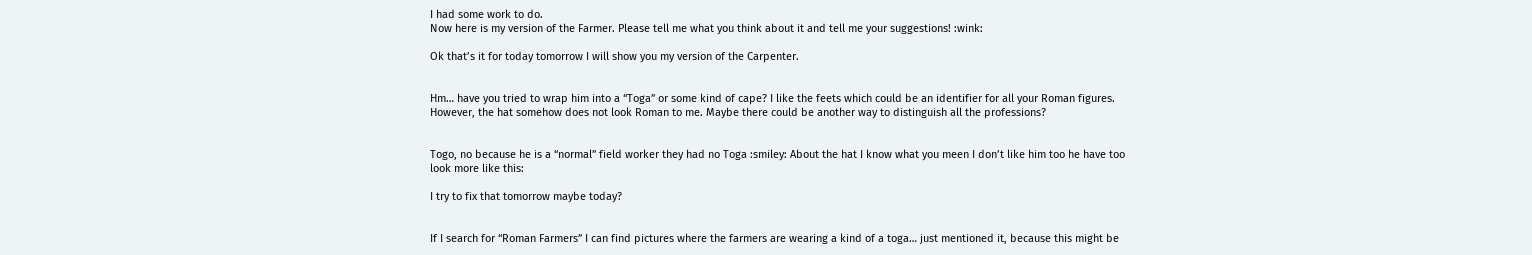I had some work to do.
Now here is my version of the Farmer. Please tell me what you think about it and tell me your suggestions! :wink:

Ok that’s it for today tomorrow I will show you my version of the Carpenter.


Hm… have you tried to wrap him into a “Toga” or some kind of cape? I like the feets which could be an identifier for all your Roman figures. However, the hat somehow does not look Roman to me. Maybe there could be another way to distinguish all the professions?


Togo, no because he is a “normal” field worker they had no Toga :smiley: About the hat I know what you meen I don’t like him too he have too look more like this:

I try to fix that tomorrow maybe today?


If I search for “Roman Farmers” I can find pictures where the farmers are wearing a kind of a toga… just mentioned it, because this might be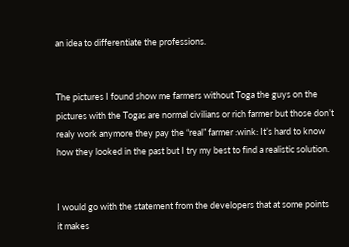an idea to differentiate the professions.


The pictures I found show me farmers without Toga the guys on the pictures with the Togas are normal civilians or rich farmer but those don’t realy work anymore they pay the “real” farmer :wink: It’s hard to know how they looked in the past but I try my best to find a realistic solution.


I would go with the statement from the developers that at some points it makes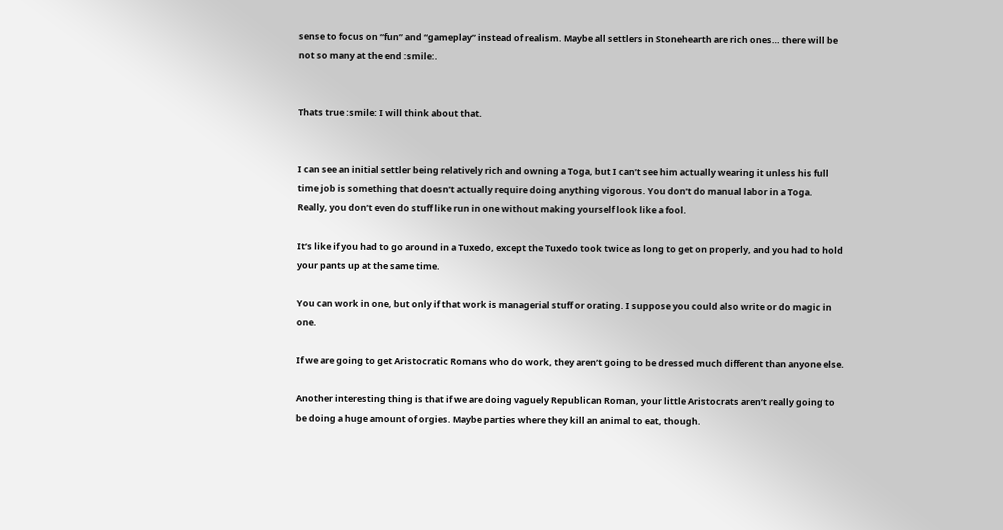sense to focus on “fun” and “gameplay” instead of realism. Maybe all settlers in Stonehearth are rich ones… there will be not so many at the end :smile:.


Thats true :smile: I will think about that.


I can see an initial settler being relatively rich and owning a Toga, but I can’t see him actually wearing it unless his full time job is something that doesn’t actually require doing anything vigorous. You don’t do manual labor in a Toga.
Really, you don’t even do stuff like run in one without making yourself look like a fool.

It’s like if you had to go around in a Tuxedo, except the Tuxedo took twice as long to get on properly, and you had to hold your pants up at the same time.

You can work in one, but only if that work is managerial stuff or orating. I suppose you could also write or do magic in one.

If we are going to get Aristocratic Romans who do work, they aren’t going to be dressed much different than anyone else.

Another interesting thing is that if we are doing vaguely Republican Roman, your little Aristocrats aren’t really going to be doing a huge amount of orgies. Maybe parties where they kill an animal to eat, though.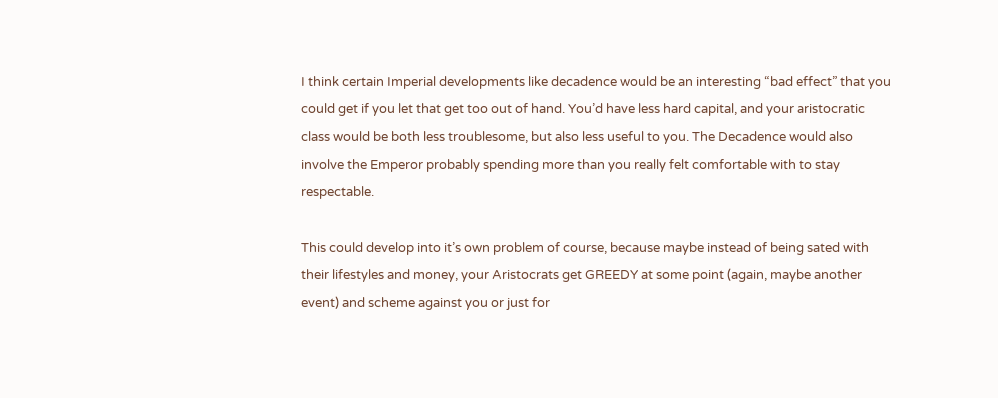I think certain Imperial developments like decadence would be an interesting “bad effect” that you could get if you let that get too out of hand. You’d have less hard capital, and your aristocratic class would be both less troublesome, but also less useful to you. The Decadence would also involve the Emperor probably spending more than you really felt comfortable with to stay respectable.

This could develop into it’s own problem of course, because maybe instead of being sated with their lifestyles and money, your Aristocrats get GREEDY at some point (again, maybe another event) and scheme against you or just for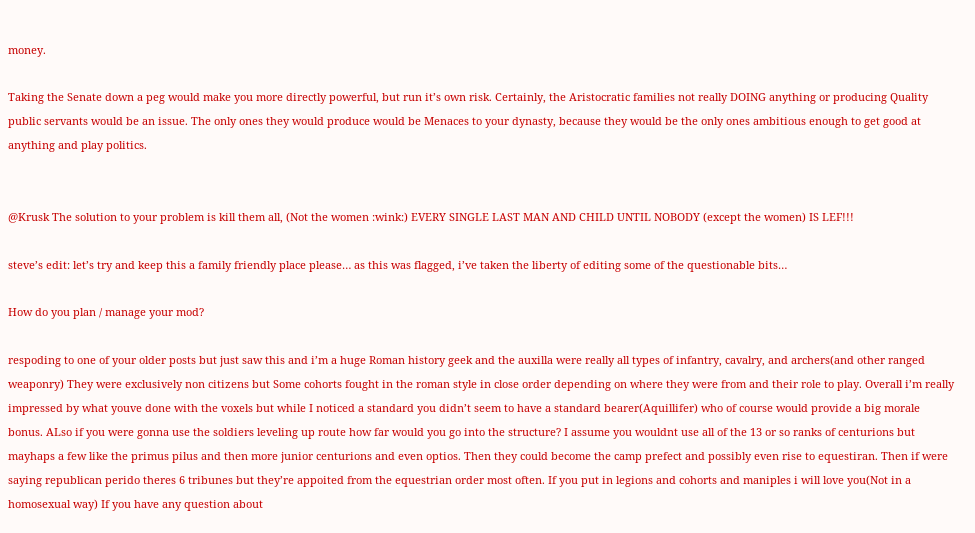money.

Taking the Senate down a peg would make you more directly powerful, but run it’s own risk. Certainly, the Aristocratic families not really DOING anything or producing Quality public servants would be an issue. The only ones they would produce would be Menaces to your dynasty, because they would be the only ones ambitious enough to get good at anything and play politics.


@Krusk The solution to your problem is kill them all, (Not the women :wink:) EVERY SINGLE LAST MAN AND CHILD UNTIL NOBODY (except the women) IS LEF!!!

steve’s edit: let’s try and keep this a family friendly place please… as this was flagged, i’ve taken the liberty of editing some of the questionable bits…

How do you plan / manage your mod?

respoding to one of your older posts but just saw this and i’m a huge Roman history geek and the auxilla were really all types of infantry, cavalry, and archers(and other ranged weaponry) They were exclusively non citizens but Some cohorts fought in the roman style in close order depending on where they were from and their role to play. Overall i’m really impressed by what youve done with the voxels but while I noticed a standard you didn’t seem to have a standard bearer(Aquillifer) who of course would provide a big morale bonus. ALso if you were gonna use the soldiers leveling up route how far would you go into the structure? I assume you wouldnt use all of the 13 or so ranks of centurions but mayhaps a few like the primus pilus and then more junior centurions and even optios. Then they could become the camp prefect and possibly even rise to equestiran. Then if were saying republican perido theres 6 tribunes but they’re appoited from the equestrian order most often. If you put in legions and cohorts and maniples i will love you(Not in a homosexual way) If you have any question about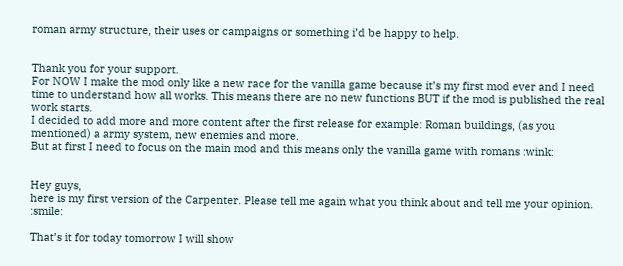roman army structure, their uses or campaigns or something i’d be happy to help.


Thank you for your support.
For NOW I make the mod only like a new race for the vanilla game because it’s my first mod ever and I need time to understand how all works. This means there are no new functions BUT if the mod is published the real work starts.
I decided to add more and more content after the first release for example: Roman buildings, (as you mentioned) a army system, new enemies and more.
But at first I need to focus on the main mod and this means only the vanilla game with romans :wink:


Hey guys,
here is my first version of the Carpenter. Please tell me again what you think about and tell me your opinion. :smile:

That’s it for today tomorrow I will show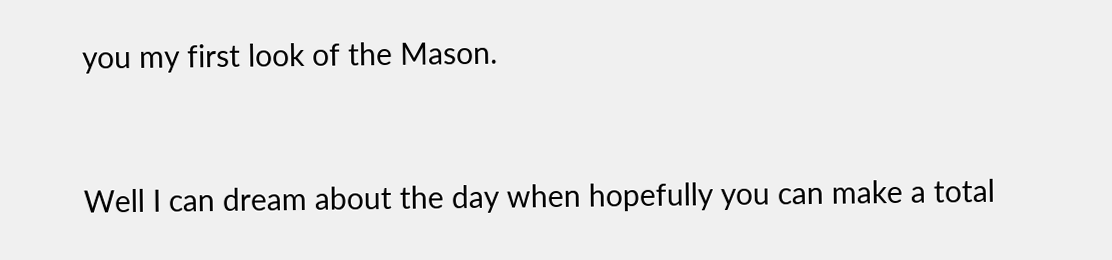you my first look of the Mason.


Well I can dream about the day when hopefully you can make a total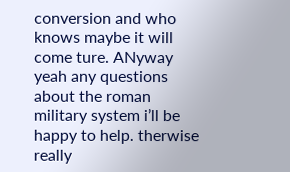conversion and who knows maybe it will come ture. ANyway yeah any questions about the roman military system i’ll be happy to help. therwise really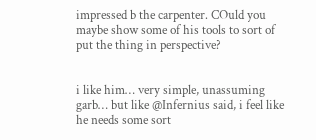impressed b the carpenter. COuld you maybe show some of his tools to sort of put the thing in perspective?


i like him… very simple, unassuming garb… but like @Infernius said, i feel like he needs some sort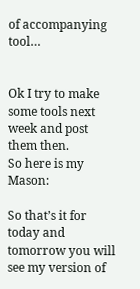of accompanying tool…


Ok I try to make some tools next week and post them then.
So here is my Mason:

So that’s it for today and tomorrow you will see my version of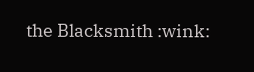the Blacksmith :wink: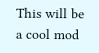This will be a cool mod